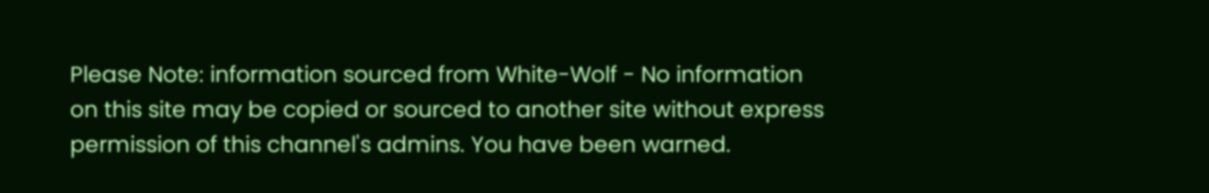Please Note: information sourced from White-Wolf - No information on this site may be copied or sourced to another site without express permission of this channel's admins. You have been warned.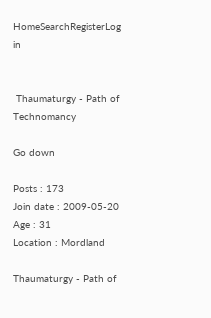HomeSearchRegisterLog in


 Thaumaturgy - Path of Technomancy

Go down

Posts : 173
Join date : 2009-05-20
Age : 31
Location : Mordland

Thaumaturgy - Path of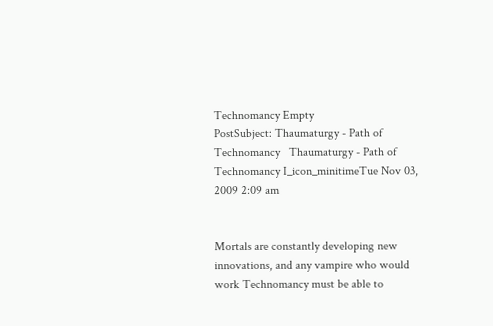Technomancy Empty
PostSubject: Thaumaturgy - Path of Technomancy   Thaumaturgy - Path of Technomancy I_icon_minitimeTue Nov 03, 2009 2:09 am


Mortals are constantly developing new innovations, and any vampire who would work Technomancy must be able to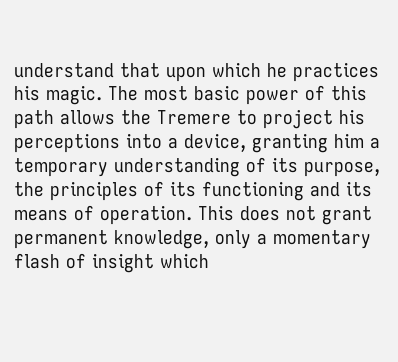understand that upon which he practices his magic. The most basic power of this path allows the Tremere to project his perceptions into a device, granting him a temporary understanding of its purpose, the principles of its functioning and its means of operation. This does not grant permanent knowledge, only a momentary flash of insight which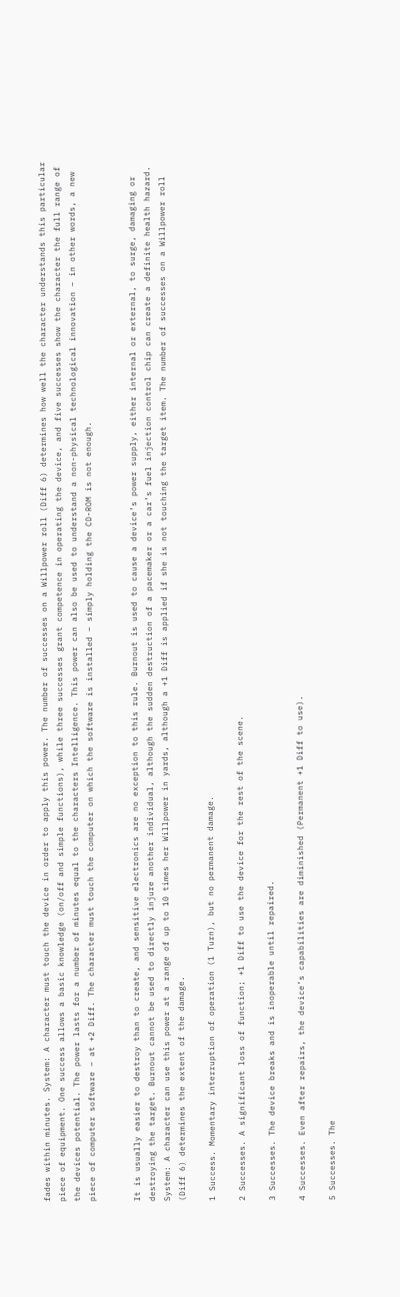fades within minutes. System: A character must touch the device in order to apply this power. The number of successes on a Willpower roll (Diff 6) determines how well the character understands this particular piece of equipment. One success allows a basic knowledge (on/off and simple functions), while three successes grant competence in operating the device, and five successes show the character the full range of the devices potential. The power lasts for a number of minutes equal to the characters Intelligence. This power can also be used to understand a non-physical technological innovation – in other words, a new piece of computer software – at +2 Diff. The character must touch the computer on which the software is installed – simply holding the CD-ROM is not enough.


It is usually easier to destroy than to create, and sensitive electronics are no exception to this rule. Burnout is used to cause a device’s power supply, either internal or external, to surge, damaging or destroying the target. Burnout cannot be used to directly injure another individual, although the sudden destruction of a pacemaker or a car’s fuel injection control chip can create a definite health hazard. System: A character can use this power at a range of up to 10 times her Willpower in yards, although a +1 Diff is applied if she is not touching the target item. The number of successes on a Willpower roll (Diff 6) determines the extent of the damage.

1 Success. Momentary interruption of operation (1 Turn), but no permanent damage.

2 Successes. A significant loss of function; +1 Diff to use the device for the rest of the scene.

3 Successes. The device breaks and is inoperable until repaired.

4 Successes. Even after repairs, the device’s capabilities are diminished (Permanent +1 Diff to use).

5 Successes. The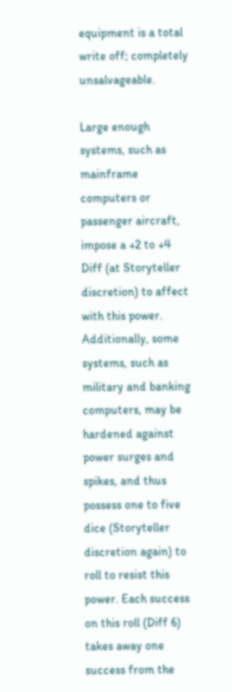equipment is a total write off; completely unsalvageable.

Large enough systems, such as mainframe computers or passenger aircraft, impose a +2 to +4 Diff (at Storyteller discretion) to affect with this power. Additionally, some systems, such as military and banking computers, may be hardened against power surges and spikes, and thus possess one to five dice (Storyteller discretion again) to roll to resist this power. Each success on this roll (Diff 6) takes away one success from the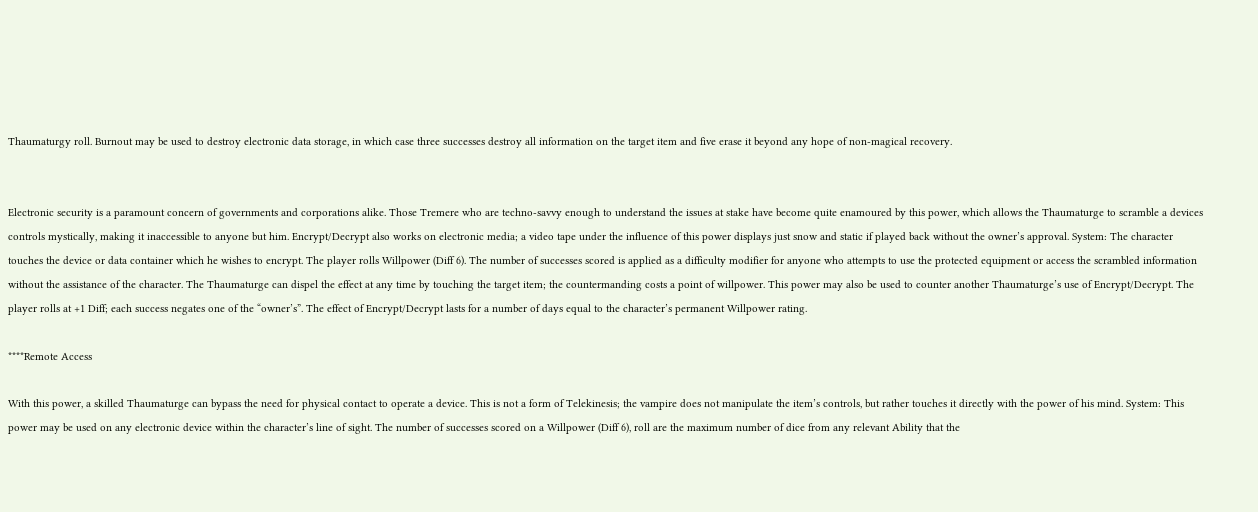Thaumaturgy roll. Burnout may be used to destroy electronic data storage, in which case three successes destroy all information on the target item and five erase it beyond any hope of non-magical recovery.


Electronic security is a paramount concern of governments and corporations alike. Those Tremere who are techno-savvy enough to understand the issues at stake have become quite enamoured by this power, which allows the Thaumaturge to scramble a devices controls mystically, making it inaccessible to anyone but him. Encrypt/Decrypt also works on electronic media; a video tape under the influence of this power displays just snow and static if played back without the owner’s approval. System: The character touches the device or data container which he wishes to encrypt. The player rolls Willpower (Diff 6). The number of successes scored is applied as a difficulty modifier for anyone who attempts to use the protected equipment or access the scrambled information without the assistance of the character. The Thaumaturge can dispel the effect at any time by touching the target item; the countermanding costs a point of willpower. This power may also be used to counter another Thaumaturge’s use of Encrypt/Decrypt. The player rolls at +1 Diff; each success negates one of the “owner’s”. The effect of Encrypt/Decrypt lasts for a number of days equal to the character’s permanent Willpower rating.

****Remote Access

With this power, a skilled Thaumaturge can bypass the need for physical contact to operate a device. This is not a form of Telekinesis; the vampire does not manipulate the item’s controls, but rather touches it directly with the power of his mind. System: This power may be used on any electronic device within the character’s line of sight. The number of successes scored on a Willpower (Diff 6), roll are the maximum number of dice from any relevant Ability that the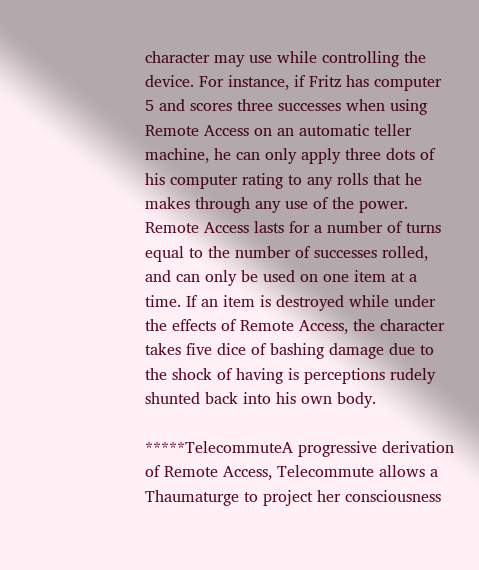character may use while controlling the device. For instance, if Fritz has computer 5 and scores three successes when using Remote Access on an automatic teller machine, he can only apply three dots of his computer rating to any rolls that he makes through any use of the power. Remote Access lasts for a number of turns equal to the number of successes rolled, and can only be used on one item at a time. If an item is destroyed while under the effects of Remote Access, the character takes five dice of bashing damage due to the shock of having is perceptions rudely shunted back into his own body.

*****TelecommuteA progressive derivation of Remote Access, Telecommute allows a Thaumaturge to project her consciousness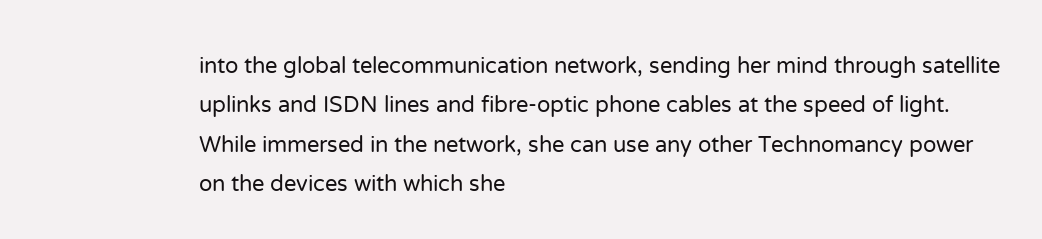into the global telecommunication network, sending her mind through satellite uplinks and ISDN lines and fibre-optic phone cables at the speed of light. While immersed in the network, she can use any other Technomancy power on the devices with which she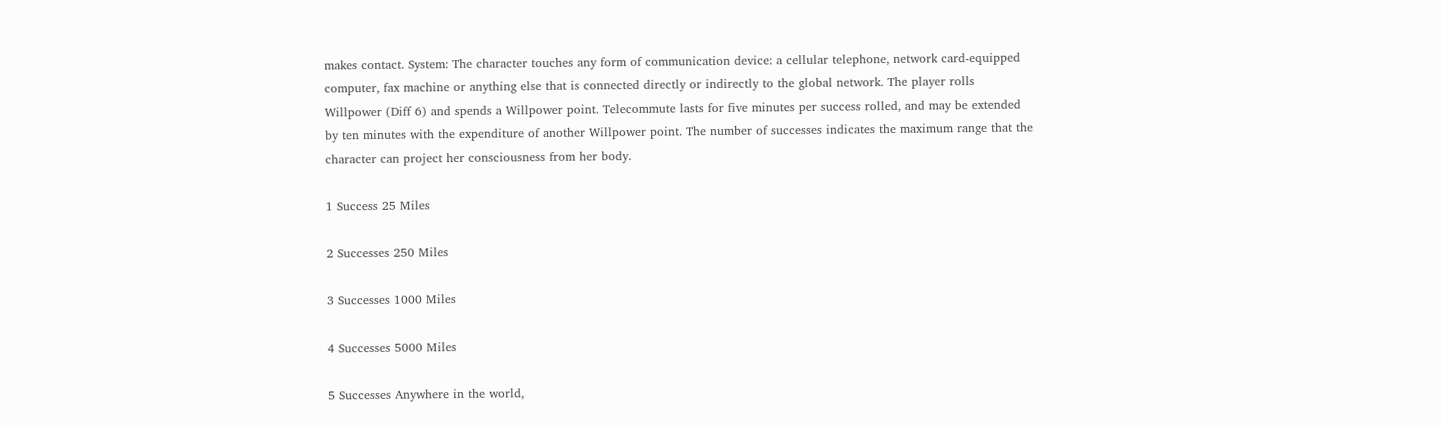makes contact. System: The character touches any form of communication device: a cellular telephone, network card-equipped computer, fax machine or anything else that is connected directly or indirectly to the global network. The player rolls Willpower (Diff 6) and spends a Willpower point. Telecommute lasts for five minutes per success rolled, and may be extended by ten minutes with the expenditure of another Willpower point. The number of successes indicates the maximum range that the character can project her consciousness from her body.

1 Success 25 Miles

2 Successes 250 Miles

3 Successes 1000 Miles

4 Successes 5000 Miles

5 Successes Anywhere in the world,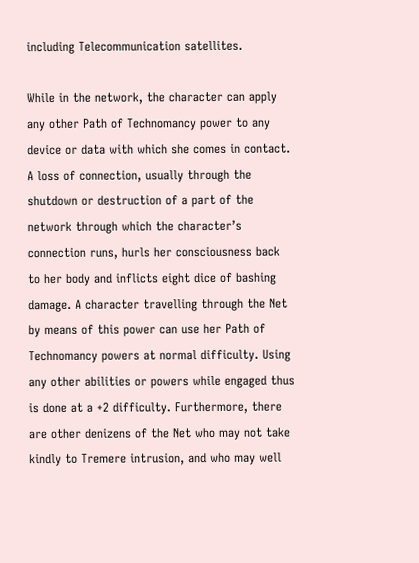including Telecommunication satellites.

While in the network, the character can apply any other Path of Technomancy power to any device or data with which she comes in contact. A loss of connection, usually through the shutdown or destruction of a part of the network through which the character’s connection runs, hurls her consciousness back to her body and inflicts eight dice of bashing damage. A character travelling through the Net by means of this power can use her Path of Technomancy powers at normal difficulty. Using any other abilities or powers while engaged thus is done at a +2 difficulty. Furthermore, there are other denizens of the Net who may not take kindly to Tremere intrusion, and who may well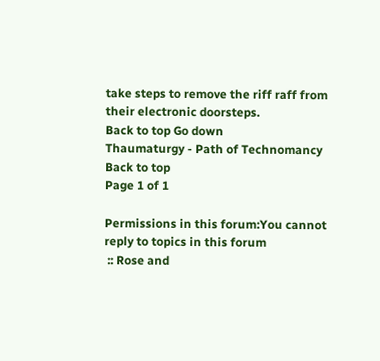take steps to remove the riff raff from their electronic doorsteps.
Back to top Go down
Thaumaturgy - Path of Technomancy
Back to top
Page 1 of 1

Permissions in this forum:You cannot reply to topics in this forum
 :: Rose and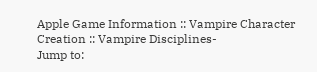Apple Game Information :: Vampire Character Creation :: Vampire Disciplines-
Jump to: